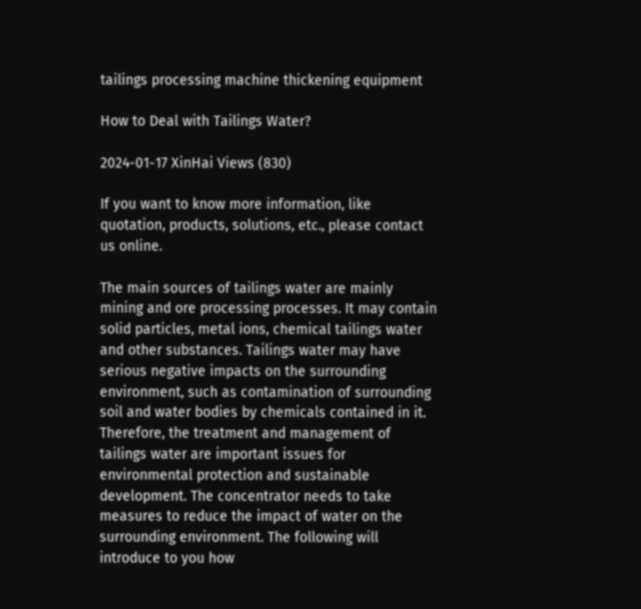tailings processing machine thickening equipment

How to Deal with Tailings Water?

2024-01-17 XinHai Views (830)

If you want to know more information, like quotation, products, solutions, etc., please contact us online.

The main sources of tailings water are mainly mining and ore processing processes. It may contain solid particles, metal ions, chemical tailings water and other substances. Tailings water may have serious negative impacts on the surrounding environment, such as contamination of surrounding soil and water bodies by chemicals contained in it. Therefore, the treatment and management of tailings water are important issues for environmental protection and sustainable development. The concentrator needs to take measures to reduce the impact of water on the surrounding environment. The following will introduce to you how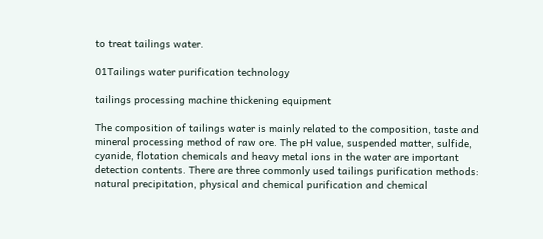to treat tailings water.

01Tailings water purification technology

tailings processing machine thickening equipment

The composition of tailings water is mainly related to the composition, taste and mineral processing method of raw ore. The pH value, suspended matter, sulfide, cyanide, flotation chemicals and heavy metal ions in the water are important detection contents. There are three commonly used tailings purification methods: natural precipitation, physical and chemical purification and chemical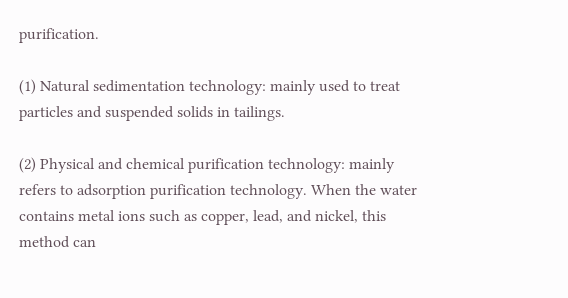purification.

(1) Natural sedimentation technology: mainly used to treat particles and suspended solids in tailings.

(2) Physical and chemical purification technology: mainly refers to adsorption purification technology. When the water contains metal ions such as copper, lead, and nickel, this method can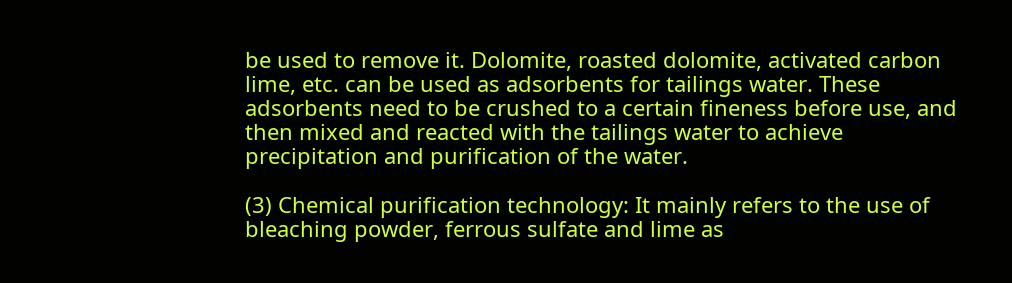be used to remove it. Dolomite, roasted dolomite, activated carbon lime, etc. can be used as adsorbents for tailings water. These adsorbents need to be crushed to a certain fineness before use, and then mixed and reacted with the tailings water to achieve precipitation and purification of the water.

(3) Chemical purification technology: It mainly refers to the use of bleaching powder, ferrous sulfate and lime as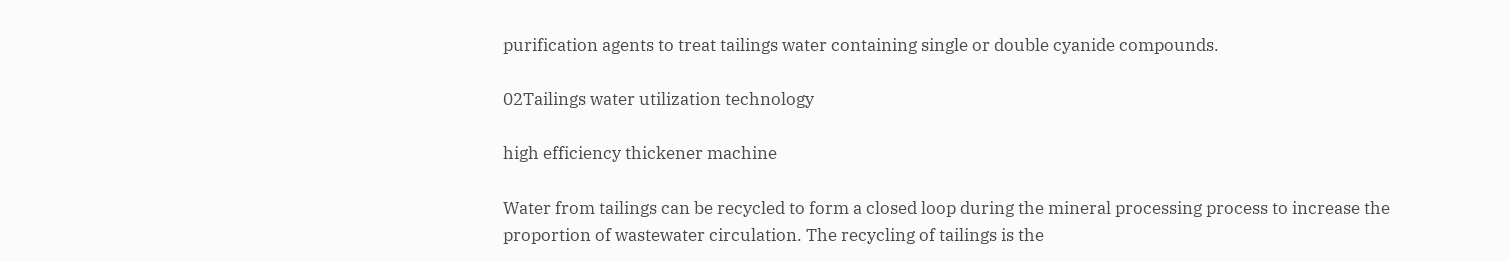purification agents to treat tailings water containing single or double cyanide compounds.

02Tailings water utilization technology

high efficiency thickener machine

Water from tailings can be recycled to form a closed loop during the mineral processing process to increase the proportion of wastewater circulation. The recycling of tailings is the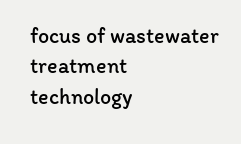focus of wastewater treatment technology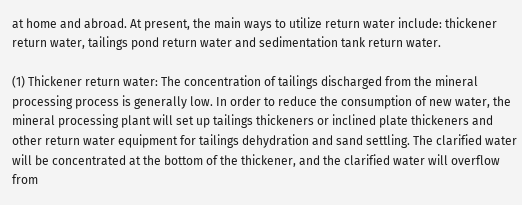at home and abroad. At present, the main ways to utilize return water include: thickener return water, tailings pond return water and sedimentation tank return water.

(1) Thickener return water: The concentration of tailings discharged from the mineral processing process is generally low. In order to reduce the consumption of new water, the mineral processing plant will set up tailings thickeners or inclined plate thickeners and other return water equipment for tailings dehydration and sand settling. The clarified water will be concentrated at the bottom of the thickener, and the clarified water will overflow from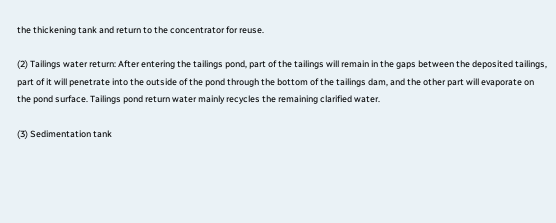the thickening tank and return to the concentrator for reuse.

(2) Tailings water return: After entering the tailings pond, part of the tailings will remain in the gaps between the deposited tailings, part of it will penetrate into the outside of the pond through the bottom of the tailings dam, and the other part will evaporate on the pond surface. Tailings pond return water mainly recycles the remaining clarified water.

(3) Sedimentation tank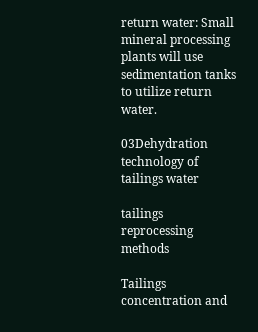return water: Small mineral processing plants will use sedimentation tanks to utilize return water.

03Dehydration technology of tailings water

tailings reprocessing methods

Tailings concentration and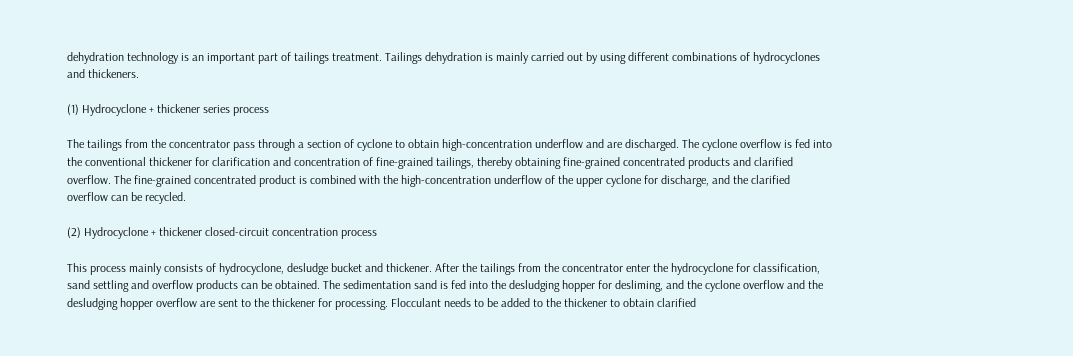dehydration technology is an important part of tailings treatment. Tailings dehydration is mainly carried out by using different combinations of hydrocyclones and thickeners.

(1) Hydrocyclone + thickener series process

The tailings from the concentrator pass through a section of cyclone to obtain high-concentration underflow and are discharged. The cyclone overflow is fed into the conventional thickener for clarification and concentration of fine-grained tailings, thereby obtaining fine-grained concentrated products and clarified overflow. The fine-grained concentrated product is combined with the high-concentration underflow of the upper cyclone for discharge, and the clarified overflow can be recycled.

(2) Hydrocyclone + thickener closed-circuit concentration process

This process mainly consists of hydrocyclone, desludge bucket and thickener. After the tailings from the concentrator enter the hydrocyclone for classification, sand settling and overflow products can be obtained. The sedimentation sand is fed into the desludging hopper for desliming, and the cyclone overflow and the desludging hopper overflow are sent to the thickener for processing. Flocculant needs to be added to the thickener to obtain clarified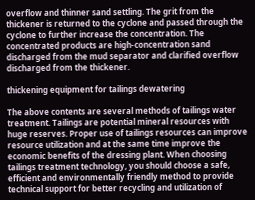overflow and thinner sand settling. The grit from the thickener is returned to the cyclone and passed through the cyclone to further increase the concentration. The concentrated products are high-concentration sand discharged from the mud separator and clarified overflow discharged from the thickener.

thickening equipment for tailings dewatering

The above contents are several methods of tailings water treatment. Tailings are potential mineral resources with huge reserves. Proper use of tailings resources can improve resource utilization and at the same time improve the economic benefits of the dressing plant. When choosing tailings treatment technology, you should choose a safe, efficient and environmentally friendly method to provide technical support for better recycling and utilization of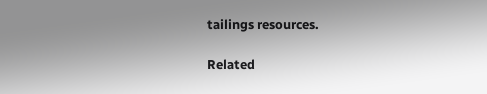tailings resources.

Related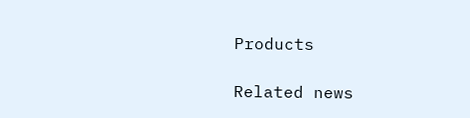Products

Related news